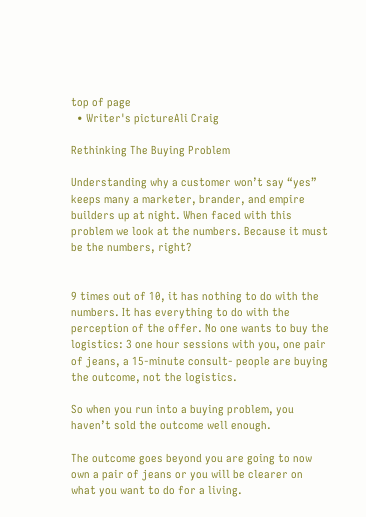top of page
  • Writer's pictureAli Craig

Rethinking The Buying Problem

Understanding why a customer won’t say “yes” keeps many a marketer, brander, and empire builders up at night. When faced with this problem we look at the numbers. Because it must be the numbers, right?


9 times out of 10, it has nothing to do with the numbers. It has everything to do with the perception of the offer. No one wants to buy the logistics: 3 one hour sessions with you, one pair of jeans, a 15-minute consult- people are buying the outcome, not the logistics.

So when you run into a buying problem, you haven’t sold the outcome well enough.

The outcome goes beyond you are going to now own a pair of jeans or you will be clearer on what you want to do for a living.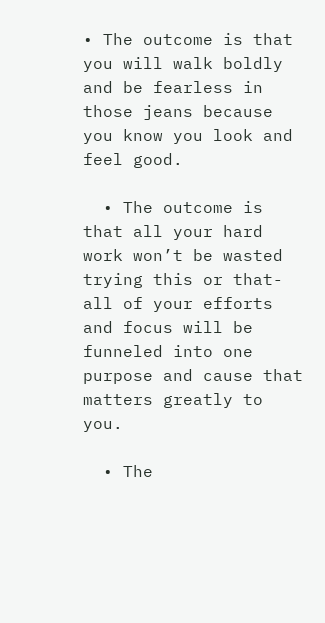• The outcome is that you will walk boldly and be fearless in those jeans because you know you look and feel good.

  • The outcome is that all your hard work won’t be wasted trying this or that- all of your efforts and focus will be funneled into one purpose and cause that matters greatly to you.

  • The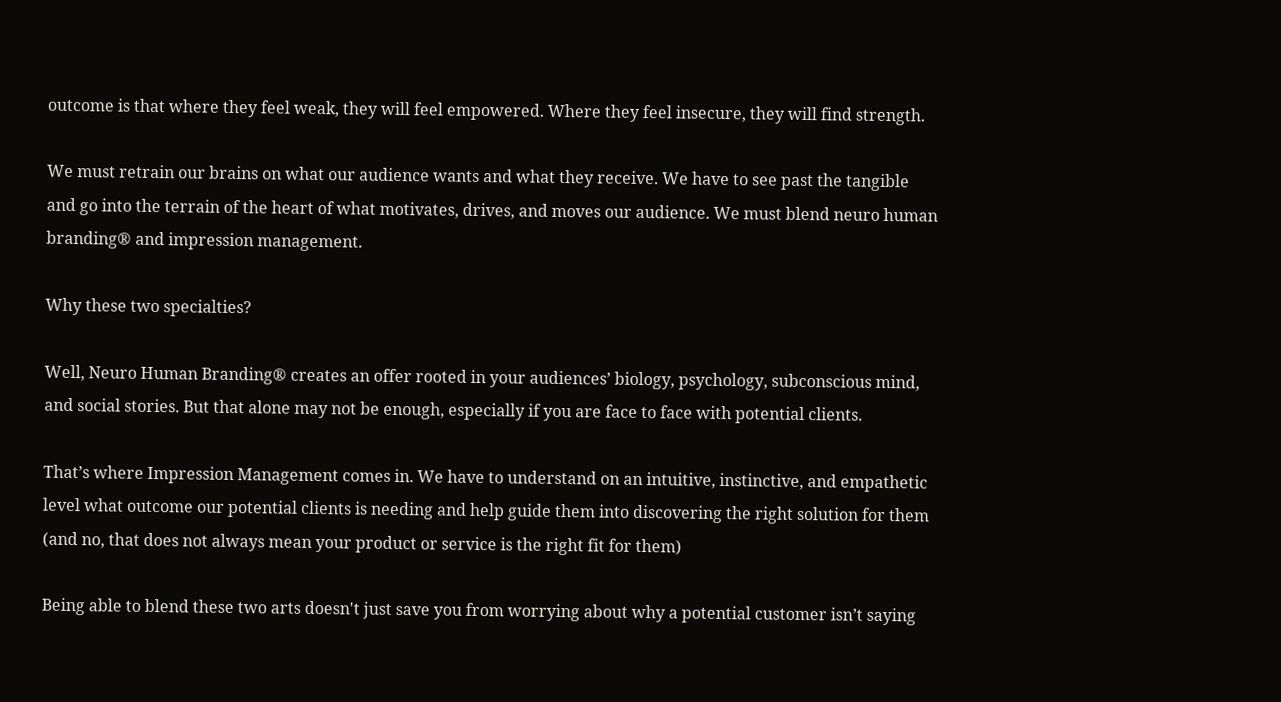outcome is that where they feel weak, they will feel empowered. Where they feel insecure, they will find strength.

We must retrain our brains on what our audience wants and what they receive. We have to see past the tangible and go into the terrain of the heart of what motivates, drives, and moves our audience. We must blend neuro human branding® and impression management.

Why these two specialties?

Well, Neuro Human Branding® creates an offer rooted in your audiences’ biology, psychology, subconscious mind, and social stories. But that alone may not be enough, especially if you are face to face with potential clients.

That’s where Impression Management comes in. We have to understand on an intuitive, instinctive, and empathetic level what outcome our potential clients is needing and help guide them into discovering the right solution for them (and no, that does not always mean your product or service is the right fit for them)

Being able to blend these two arts doesn't just save you from worrying about why a potential customer isn’t saying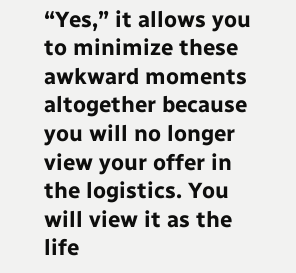“Yes,” it allows you to minimize these awkward moments altogether because you will no longer view your offer in the logistics. You will view it as the life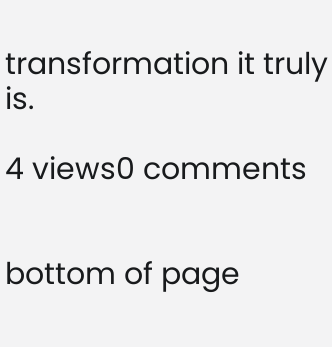transformation it truly is.

4 views0 comments


bottom of page